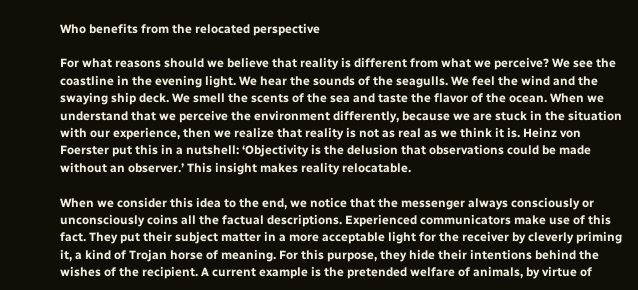Who benefits from the relocated perspective

For what reasons should we believe that reality is different from what we perceive? We see the coastline in the evening light. We hear the sounds of the seagulls. We feel the wind and the swaying ship deck. We smell the scents of the sea and taste the flavor of the ocean. When we understand that we perceive the environment differently, because we are stuck in the situation with our experience, then we realize that reality is not as real as we think it is. Heinz von Foerster put this in a nutshell: ‘Objectivity is the delusion that observations could be made without an observer.’ This insight makes reality relocatable.

When we consider this idea to the end, we notice that the messenger always consciously or unconsciously coins all the factual descriptions. Experienced communicators make use of this fact. They put their subject matter in a more acceptable light for the receiver by cleverly priming it, a kind of Trojan horse of meaning. For this purpose, they hide their intentions behind the wishes of the recipient. A current example is the pretended welfare of animals, by virtue of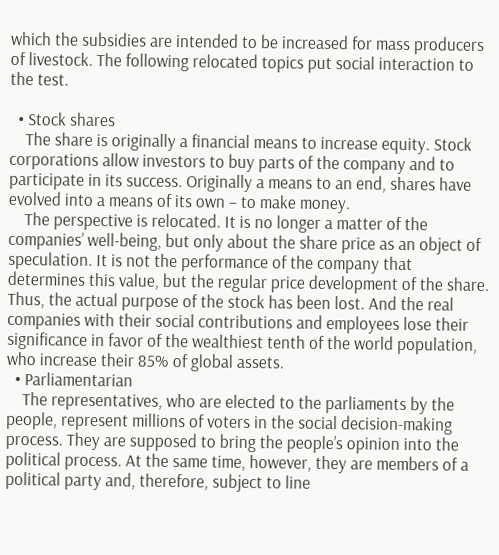which the subsidies are intended to be increased for mass producers of livestock. The following relocated topics put social interaction to the test.

  • Stock shares
    The share is originally a financial means to increase equity. Stock corporations allow investors to buy parts of the company and to participate in its success. Originally a means to an end, shares have evolved into a means of its own – to make money.
    The perspective is relocated. It is no longer a matter of the companies’ well-being, but only about the share price as an object of speculation. It is not the performance of the company that determines this value, but the regular price development of the share. Thus, the actual purpose of the stock has been lost. And the real companies with their social contributions and employees lose their significance in favor of the wealthiest tenth of the world population, who increase their 85% of global assets.
  • Parliamentarian
    The representatives, who are elected to the parliaments by the people, represent millions of voters in the social decision-making process. They are supposed to bring the people’s opinion into the political process. At the same time, however, they are members of a political party and, therefore, subject to line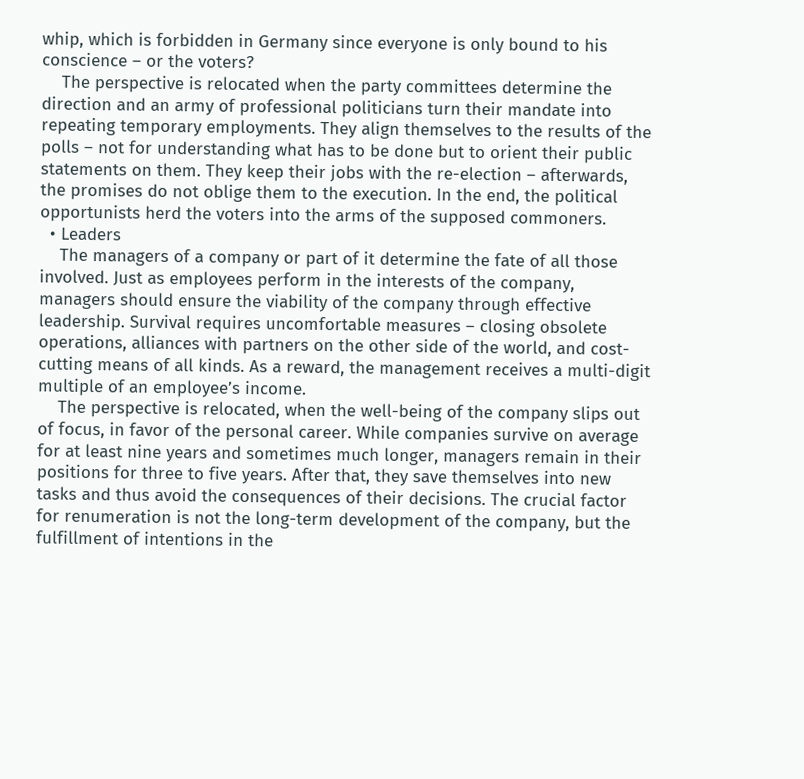whip, which is forbidden in Germany since everyone is only bound to his conscience – or the voters?
    The perspective is relocated when the party committees determine the direction and an army of professional politicians turn their mandate into repeating temporary employments. They align themselves to the results of the polls – not for understanding what has to be done but to orient their public statements on them. They keep their jobs with the re-election – afterwards, the promises do not oblige them to the execution. In the end, the political opportunists herd the voters into the arms of the supposed commoners.
  • Leaders
    The managers of a company or part of it determine the fate of all those involved. Just as employees perform in the interests of the company, managers should ensure the viability of the company through effective leadership. Survival requires uncomfortable measures – closing obsolete operations, alliances with partners on the other side of the world, and cost-cutting means of all kinds. As a reward, the management receives a multi-digit multiple of an employee’s income.
    The perspective is relocated, when the well-being of the company slips out of focus, in favor of the personal career. While companies survive on average for at least nine years and sometimes much longer, managers remain in their positions for three to five years. After that, they save themselves into new tasks and thus avoid the consequences of their decisions. The crucial factor for renumeration is not the long-term development of the company, but the fulfillment of intentions in the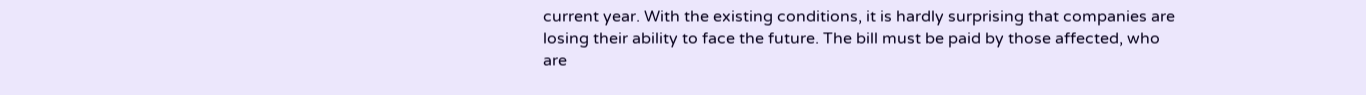current year. With the existing conditions, it is hardly surprising that companies are losing their ability to face the future. The bill must be paid by those affected, who are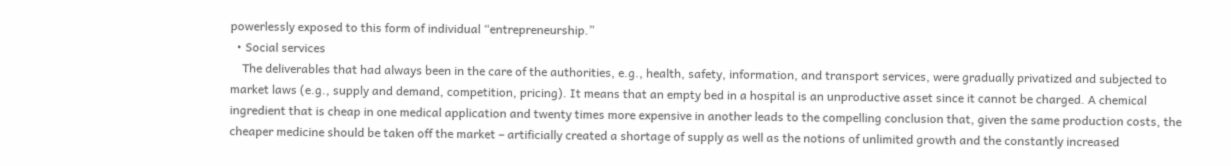powerlessly exposed to this form of individual “entrepreneurship.”
  • Social services
    The deliverables that had always been in the care of the authorities, e.g., health, safety, information, and transport services, were gradually privatized and subjected to market laws (e.g., supply and demand, competition, pricing). It means that an empty bed in a hospital is an unproductive asset since it cannot be charged. A chemical ingredient that is cheap in one medical application and twenty times more expensive in another leads to the compelling conclusion that, given the same production costs, the cheaper medicine should be taken off the market – artificially created a shortage of supply as well as the notions of unlimited growth and the constantly increased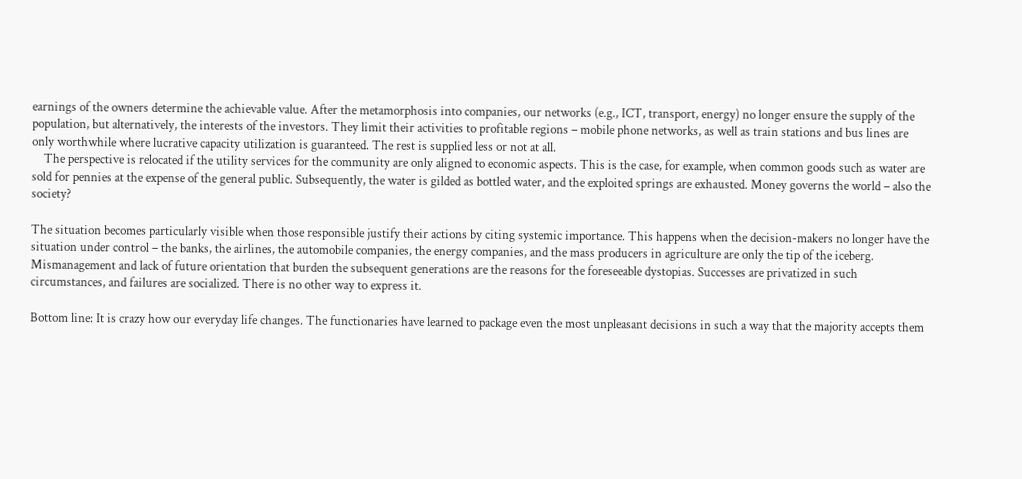earnings of the owners determine the achievable value. After the metamorphosis into companies, our networks (e.g., ICT, transport, energy) no longer ensure the supply of the population, but alternatively, the interests of the investors. They limit their activities to profitable regions – mobile phone networks, as well as train stations and bus lines are only worthwhile where lucrative capacity utilization is guaranteed. The rest is supplied less or not at all.
    The perspective is relocated if the utility services for the community are only aligned to economic aspects. This is the case, for example, when common goods such as water are sold for pennies at the expense of the general public. Subsequently, the water is gilded as bottled water, and the exploited springs are exhausted. Money governs the world – also the society?

The situation becomes particularly visible when those responsible justify their actions by citing systemic importance. This happens when the decision-makers no longer have the situation under control – the banks, the airlines, the automobile companies, the energy companies, and the mass producers in agriculture are only the tip of the iceberg. Mismanagement and lack of future orientation that burden the subsequent generations are the reasons for the foreseeable dystopias. Successes are privatized in such circumstances, and failures are socialized. There is no other way to express it.

Bottom line: It is crazy how our everyday life changes. The functionaries have learned to package even the most unpleasant decisions in such a way that the majority accepts them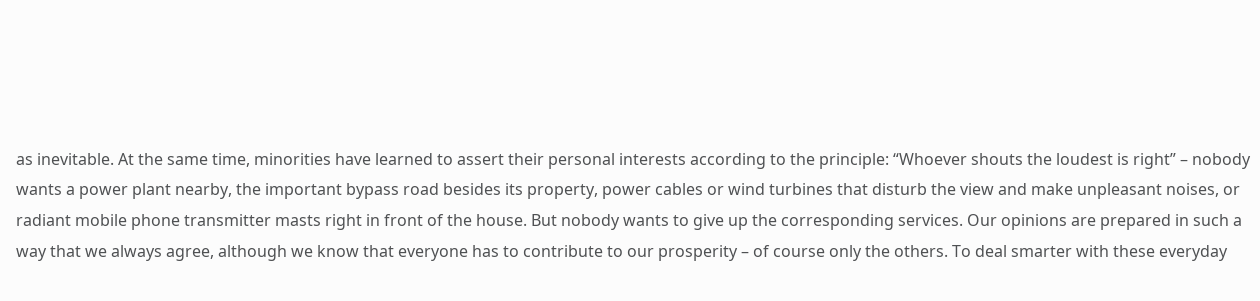as inevitable. At the same time, minorities have learned to assert their personal interests according to the principle: “Whoever shouts the loudest is right” – nobody wants a power plant nearby, the important bypass road besides its property, power cables or wind turbines that disturb the view and make unpleasant noises, or radiant mobile phone transmitter masts right in front of the house. But nobody wants to give up the corresponding services. Our opinions are prepared in such a way that we always agree, although we know that everyone has to contribute to our prosperity – of course only the others. To deal smarter with these everyday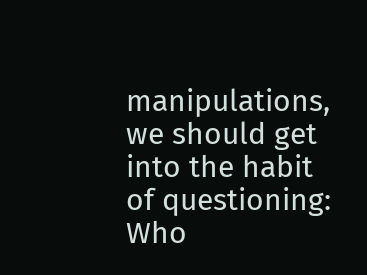manipulations, we should get into the habit of questioning: Who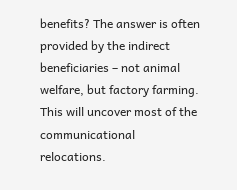benefits? The answer is often provided by the indirect beneficiaries – not animal welfare, but factory farming. This will uncover most of the communicational relocations.